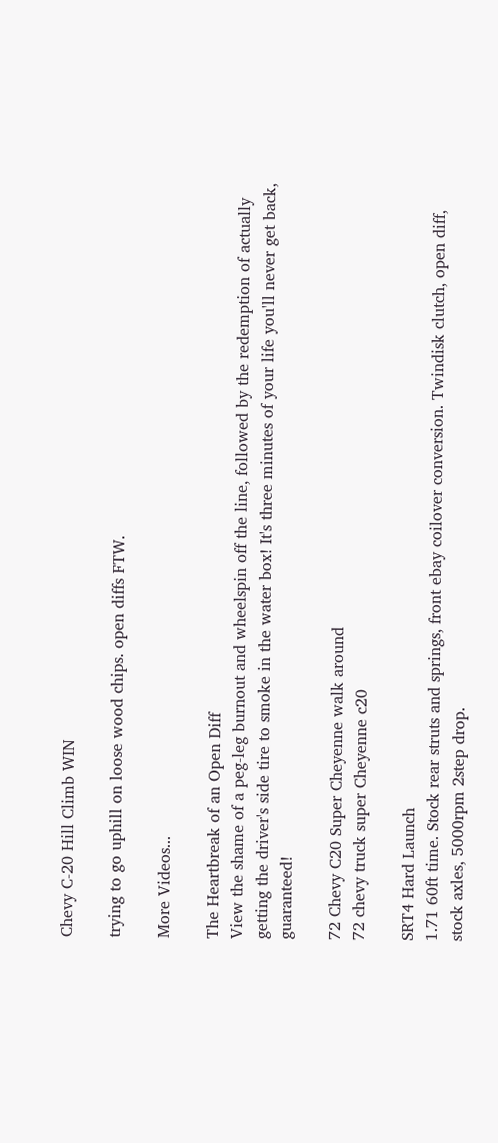Chevy C-20 Hill Climb WIN

trying to go uphill on loose wood chips. open diffs FTW.

More Videos...

The Heartbreak of an Open Diff
View the shame of a peg-leg burnout and wheelspin off the line, followed by the redemption of actually getting the driver's side tire to smoke in the water box! It's three minutes of your life you'll never get back, guaranteed!

72 Chevy C20 Super Cheyenne walk around
72 chevy truck super Cheyenne c20

SRT4 Hard Launch
1.71 60ft time. Stock rear struts and springs, front ebay coilover conversion. Twindisk clutch, open diff, stock axles, 5000rpm 2step drop.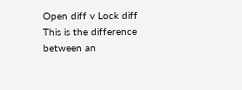Open diff v Lock diff
This is the difference between an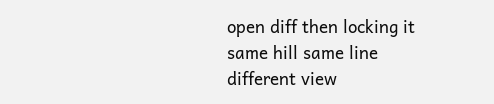open diff then locking it same hill same line different view